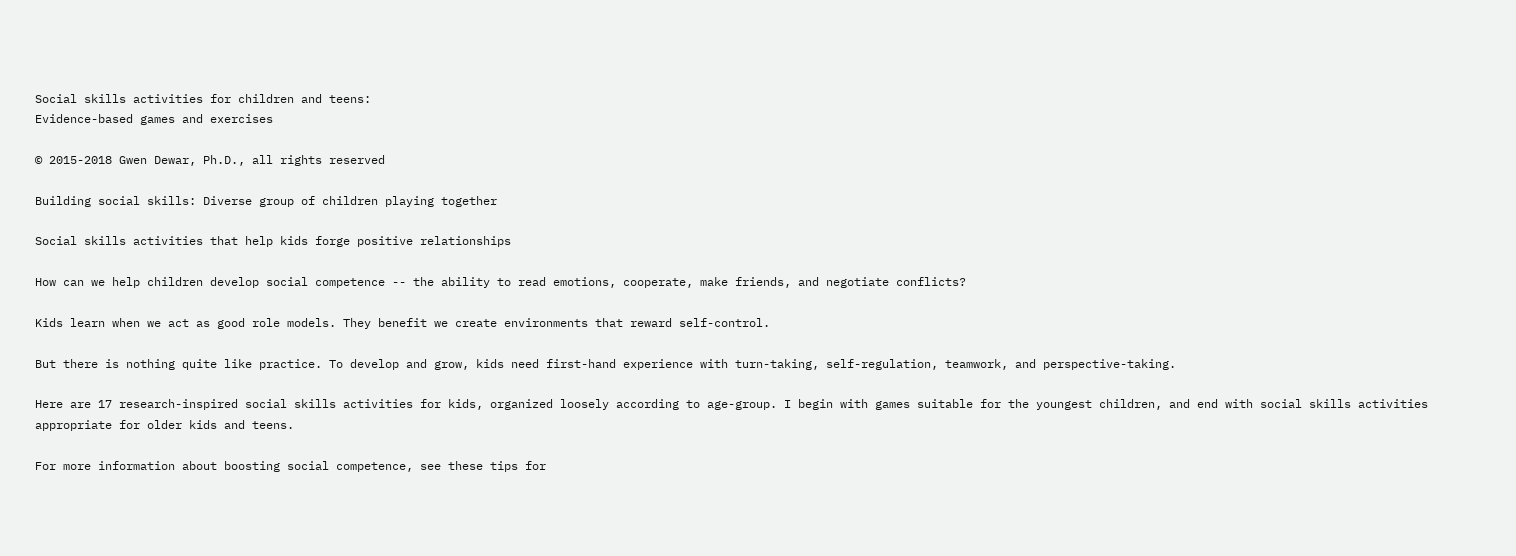Social skills activities for children and teens:
Evidence-based games and exercises

© 2015-2018 Gwen Dewar, Ph.D., all rights reserved

Building social skills: Diverse group of children playing together

Social skills activities that help kids forge positive relationships

How can we help children develop social competence -- the ability to read emotions, cooperate, make friends, and negotiate conflicts?

Kids learn when we act as good role models. They benefit we create environments that reward self-control.

But there is nothing quite like practice. To develop and grow, kids need first-hand experience with turn-taking, self-regulation, teamwork, and perspective-taking.

Here are 17 research-inspired social skills activities for kids, organized loosely according to age-group. I begin with games suitable for the youngest children, and end with social skills activities appropriate for older kids and teens.

For more information about boosting social competence, see these tips for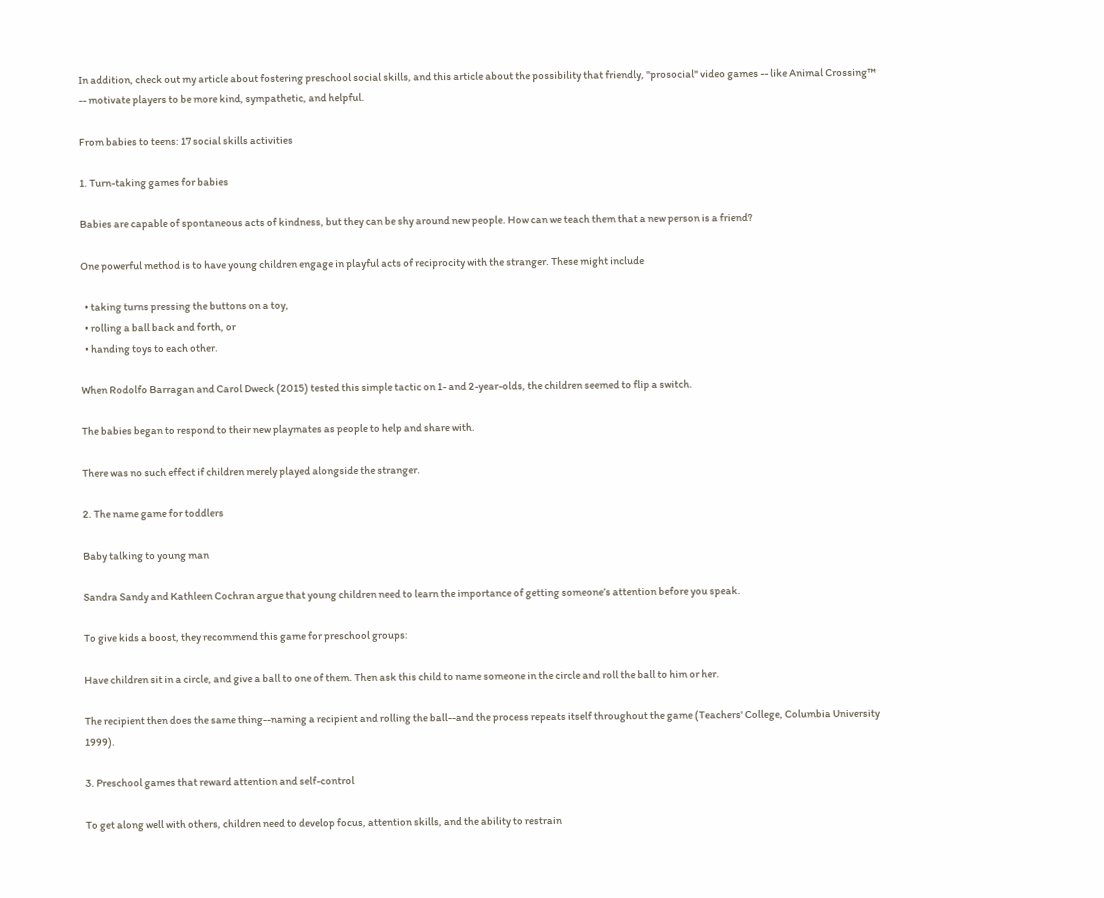In addition, check out my article about fostering preschool social skills, and this article about the possibility that friendly, "prosocial" video games -- like Animal Crossing™ -- motivate players to be more kind, sympathetic, and helpful.

From babies to teens: 17 social skills activities

1. Turn-taking games for babies

Babies are capable of spontaneous acts of kindness, but they can be shy around new people. How can we teach them that a new person is a friend?

One powerful method is to have young children engage in playful acts of reciprocity with the stranger. These might include

  • taking turns pressing the buttons on a toy,
  • rolling a ball back and forth, or
  • handing toys to each other.

When Rodolfo Barragan and Carol Dweck (2015) tested this simple tactic on 1- and 2-year-olds, the children seemed to flip a switch.

The babies began to respond to their new playmates as people to help and share with.

There was no such effect if children merely played alongside the stranger.

2. The name game for toddlers

Baby talking to young man

Sandra Sandy and Kathleen Cochran argue that young children need to learn the importance of getting someone’s attention before you speak.

To give kids a boost, they recommend this game for preschool groups:

Have children sit in a circle, and give a ball to one of them. Then ask this child to name someone in the circle and roll the ball to him or her.

The recipient then does the same thing--naming a recipient and rolling the ball--and the process repeats itself throughout the game (Teachers' College, Columbia University 1999).

3. Preschool games that reward attention and self-control

To get along well with others, children need to develop focus, attention skills, and the ability to restrain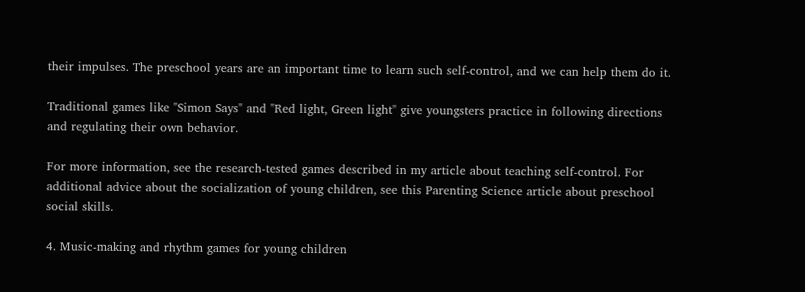their impulses. The preschool years are an important time to learn such self-control, and we can help them do it.

Traditional games like "Simon Says" and "Red light, Green light" give youngsters practice in following directions and regulating their own behavior.

For more information, see the research-tested games described in my article about teaching self-control. For additional advice about the socialization of young children, see this Parenting Science article about preschool social skills.

4. Music-making and rhythm games for young children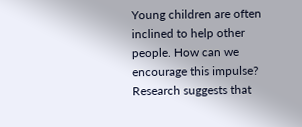Young children are often inclined to help other people. How can we encourage this impulse? Research suggests that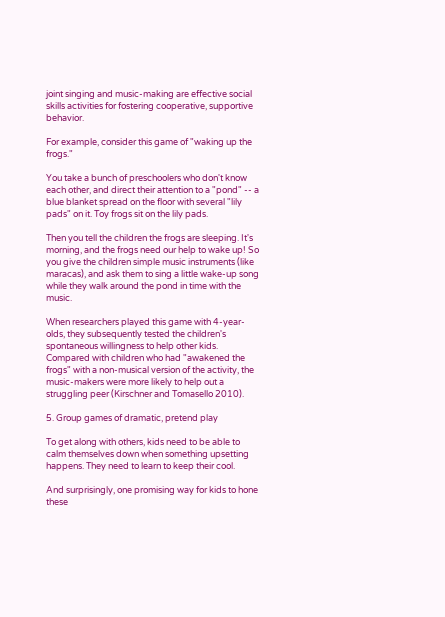joint singing and music-making are effective social skills activities for fostering cooperative, supportive behavior.

For example, consider this game of "waking up the frogs."

You take a bunch of preschoolers who don't know each other, and direct their attention to a "pond" -- a blue blanket spread on the floor with several "lily pads" on it. Toy frogs sit on the lily pads.

Then you tell the children the frogs are sleeping. It's morning, and the frogs need our help to wake up! So you give the children simple music instruments (like maracas), and ask them to sing a little wake-up song while they walk around the pond in time with the music.

When researchers played this game with 4-year-olds, they subsequently tested the children's spontaneous willingness to help other kids. Compared with children who had "awakened the frogs" with a non-musical version of the activity, the music-makers were more likely to help out a struggling peer (Kirschner and Tomasello 2010).

5. Group games of dramatic, pretend play

To get along with others, kids need to be able to calm themselves down when something upsetting happens. They need to learn to keep their cool.

And surprisingly, one promising way for kids to hone these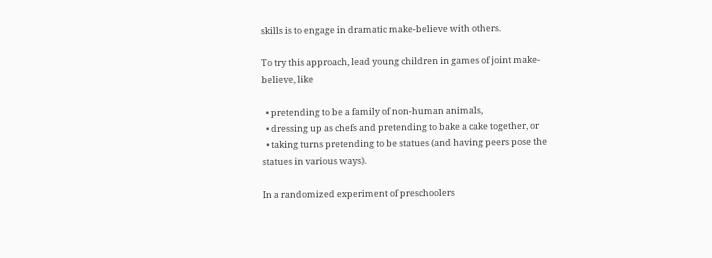skills is to engage in dramatic make-believe with others.

To try this approach, lead young children in games of joint make-believe, like

  • pretending to be a family of non-human animals,
  • dressing up as chefs and pretending to bake a cake together, or
  • taking turns pretending to be statues (and having peers pose the statues in various ways).

In a randomized experiment of preschoolers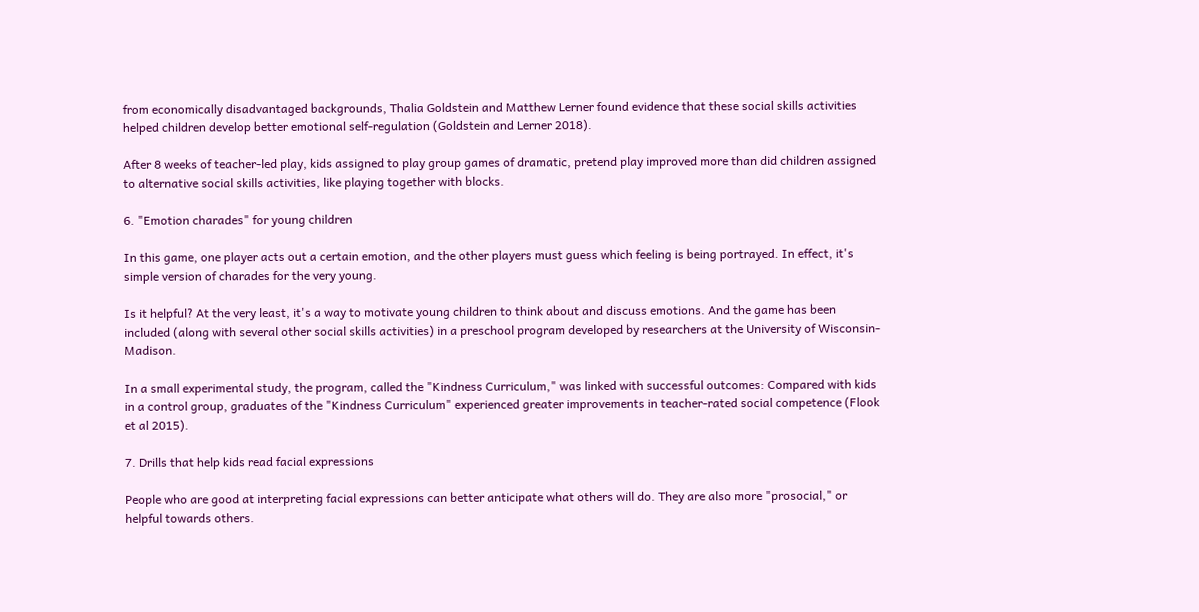from economically disadvantaged backgrounds, Thalia Goldstein and Matthew Lerner found evidence that these social skills activities helped children develop better emotional self-regulation (Goldstein and Lerner 2018).

After 8 weeks of teacher-led play, kids assigned to play group games of dramatic, pretend play improved more than did children assigned to alternative social skills activities, like playing together with blocks.

6. "Emotion charades" for young children

In this game, one player acts out a certain emotion, and the other players must guess which feeling is being portrayed. In effect, it's simple version of charades for the very young.

Is it helpful? At the very least, it's a way to motivate young children to think about and discuss emotions. And the game has been included (along with several other social skills activities) in a preschool program developed by researchers at the University of Wisconsin-Madison.

In a small experimental study, the program, called the "Kindness Curriculum," was linked with successful outcomes: Compared with kids in a control group, graduates of the "Kindness Curriculum" experienced greater improvements in teacher-rated social competence (Flook et al 2015).

7. Drills that help kids read facial expressions

People who are good at interpreting facial expressions can better anticipate what others will do. They are also more "prosocial," or helpful towards others.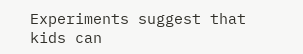Experiments suggest that kids can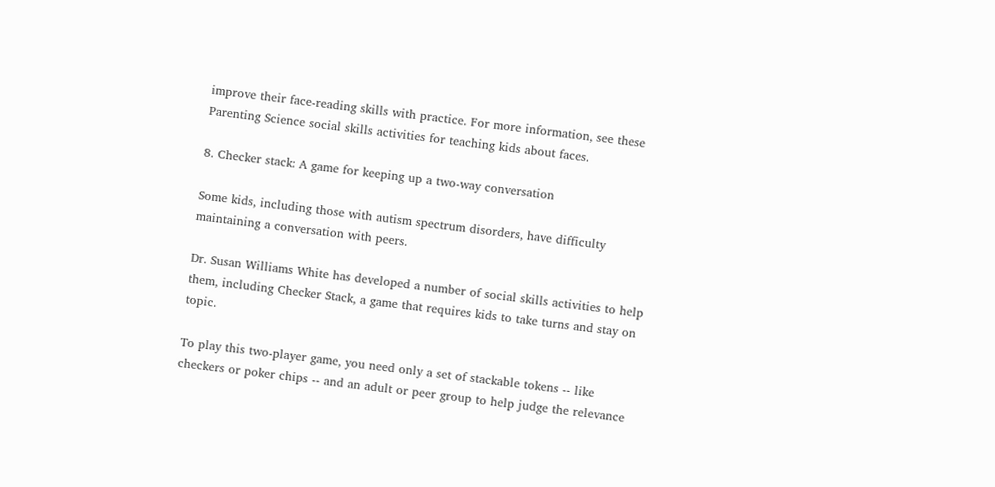improve their face-reading skills with practice. For more information, see these Parenting Science social skills activities for teaching kids about faces.

8. Checker stack: A game for keeping up a two-way conversation

Some kids, including those with autism spectrum disorders, have difficulty maintaining a conversation with peers.

Dr. Susan Williams White has developed a number of social skills activities to help them, including Checker Stack, a game that requires kids to take turns and stay on topic.

To play this two-player game, you need only a set of stackable tokens -- like checkers or poker chips -- and an adult or peer group to help judge the relevance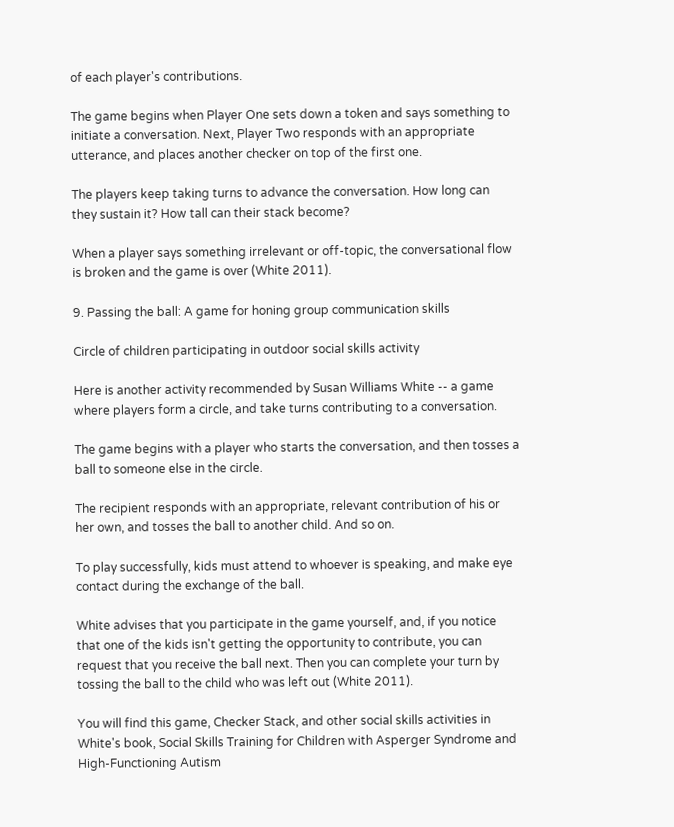of each player's contributions.

The game begins when Player One sets down a token and says something to initiate a conversation. Next, Player Two responds with an appropriate utterance, and places another checker on top of the first one.

The players keep taking turns to advance the conversation. How long can they sustain it? How tall can their stack become?

When a player says something irrelevant or off-topic, the conversational flow is broken and the game is over (White 2011).

9. Passing the ball: A game for honing group communication skills

Circle of children participating in outdoor social skills activity

Here is another activity recommended by Susan Williams White -- a game where players form a circle, and take turns contributing to a conversation.

The game begins with a player who starts the conversation, and then tosses a ball to someone else in the circle.

The recipient responds with an appropriate, relevant contribution of his or her own, and tosses the ball to another child. And so on.

To play successfully, kids must attend to whoever is speaking, and make eye contact during the exchange of the ball.

White advises that you participate in the game yourself, and, if you notice that one of the kids isn't getting the opportunity to contribute, you can request that you receive the ball next. Then you can complete your turn by tossing the ball to the child who was left out (White 2011).

You will find this game, Checker Stack, and other social skills activities in White's book, Social Skills Training for Children with Asperger Syndrome and High-Functioning Autism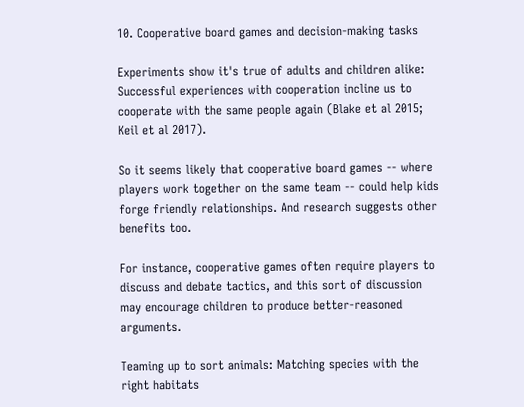10. Cooperative board games and decision-making tasks

Experiments show it's true of adults and children alike: Successful experiences with cooperation incline us to cooperate with the same people again (Blake et al 2015; Keil et al 2017).

So it seems likely that cooperative board games -- where players work together on the same team -- could help kids forge friendly relationships. And research suggests other benefits too.

For instance, cooperative games often require players to discuss and debate tactics, and this sort of discussion may encourage children to produce better-reasoned arguments.

Teaming up to sort animals: Matching species with the right habitats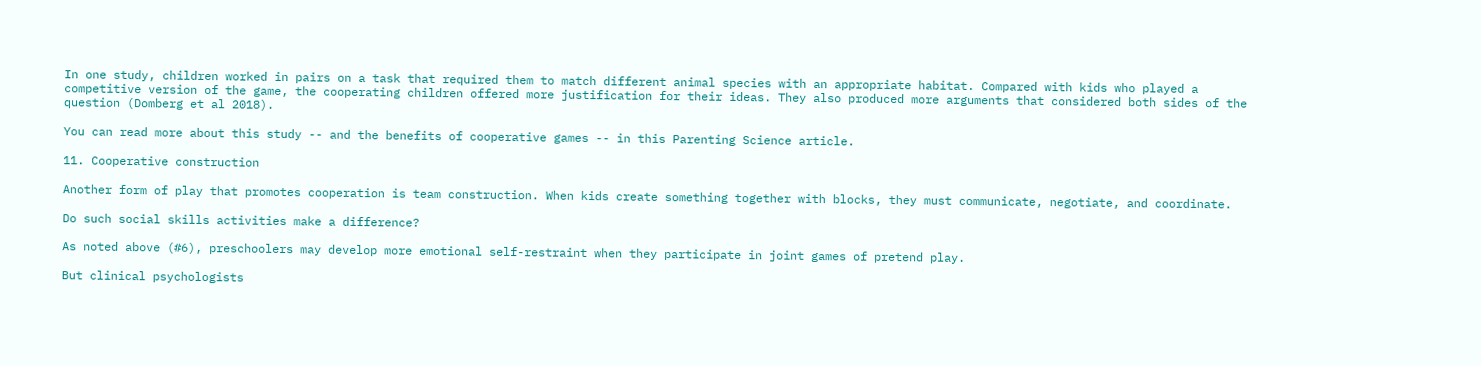In one study, children worked in pairs on a task that required them to match different animal species with an appropriate habitat. Compared with kids who played a competitive version of the game, the cooperating children offered more justification for their ideas. They also produced more arguments that considered both sides of the question (Domberg et al 2018).

You can read more about this study -- and the benefits of cooperative games -- in this Parenting Science article.

11. Cooperative construction

Another form of play that promotes cooperation is team construction. When kids create something together with blocks, they must communicate, negotiate, and coordinate.

Do such social skills activities make a difference?

As noted above (#6), preschoolers may develop more emotional self-restraint when they participate in joint games of pretend play.

But clinical psychologists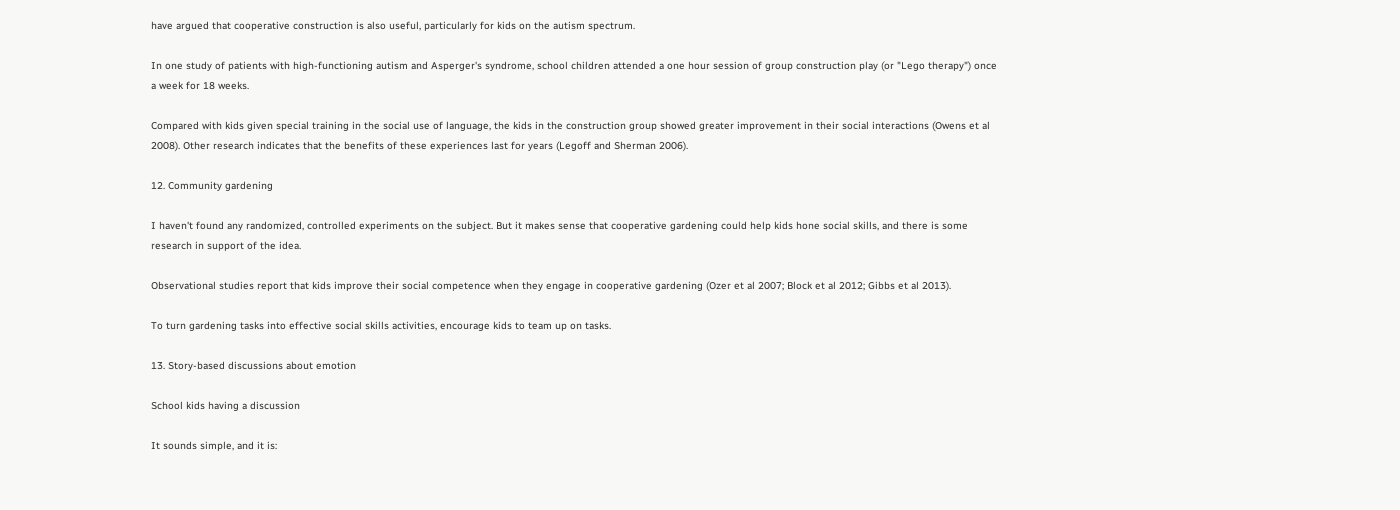have argued that cooperative construction is also useful, particularly for kids on the autism spectrum.

In one study of patients with high-functioning autism and Asperger's syndrome, school children attended a one hour session of group construction play (or "Lego therapy") once a week for 18 weeks.

Compared with kids given special training in the social use of language, the kids in the construction group showed greater improvement in their social interactions (Owens et al 2008). Other research indicates that the benefits of these experiences last for years (Legoff and Sherman 2006).

12. Community gardening

I haven't found any randomized, controlled experiments on the subject. But it makes sense that cooperative gardening could help kids hone social skills, and there is some research in support of the idea.

Observational studies report that kids improve their social competence when they engage in cooperative gardening (Ozer et al 2007; Block et al 2012; Gibbs et al 2013).

To turn gardening tasks into effective social skills activities, encourage kids to team up on tasks.

13. Story-based discussions about emotion

School kids having a discussion

It sounds simple, and it is: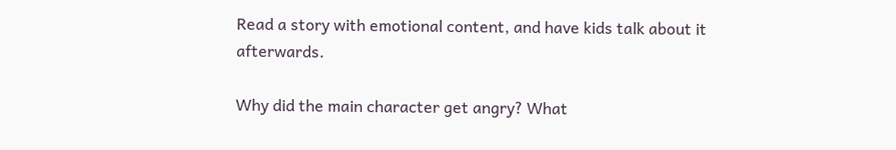Read a story with emotional content, and have kids talk about it afterwards.

Why did the main character get angry? What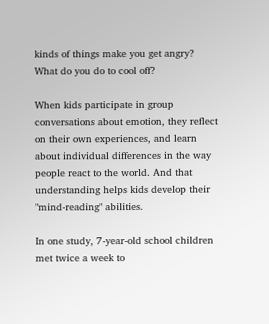kinds of things make you get angry? What do you do to cool off?

When kids participate in group conversations about emotion, they reflect on their own experiences, and learn about individual differences in the way people react to the world. And that understanding helps kids develop their "mind-reading" abilities.

In one study, 7-year-old school children met twice a week to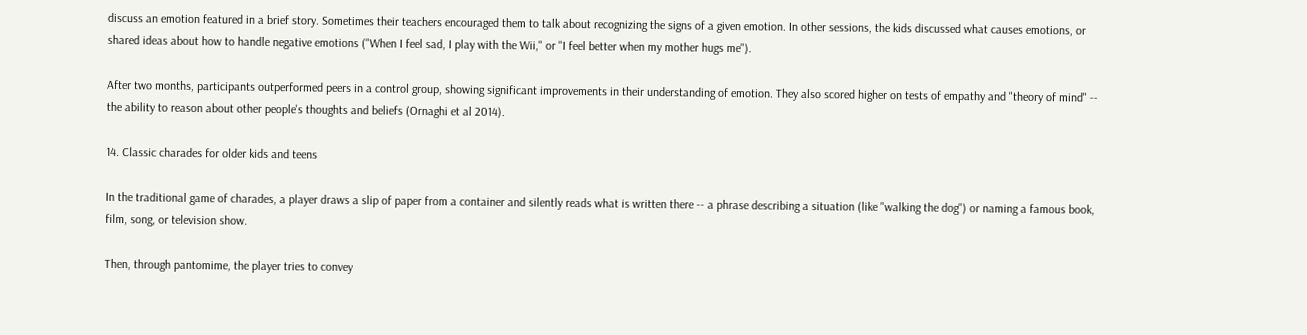discuss an emotion featured in a brief story. Sometimes their teachers encouraged them to talk about recognizing the signs of a given emotion. In other sessions, the kids discussed what causes emotions, or shared ideas about how to handle negative emotions ("When I feel sad, I play with the Wii," or "I feel better when my mother hugs me").

After two months, participants outperformed peers in a control group, showing significant improvements in their understanding of emotion. They also scored higher on tests of empathy and "theory of mind" -- the ability to reason about other people's thoughts and beliefs (Ornaghi et al 2014).

14. Classic charades for older kids and teens

In the traditional game of charades, a player draws a slip of paper from a container and silently reads what is written there -- a phrase describing a situation (like "walking the dog") or naming a famous book, film, song, or television show.

Then, through pantomime, the player tries to convey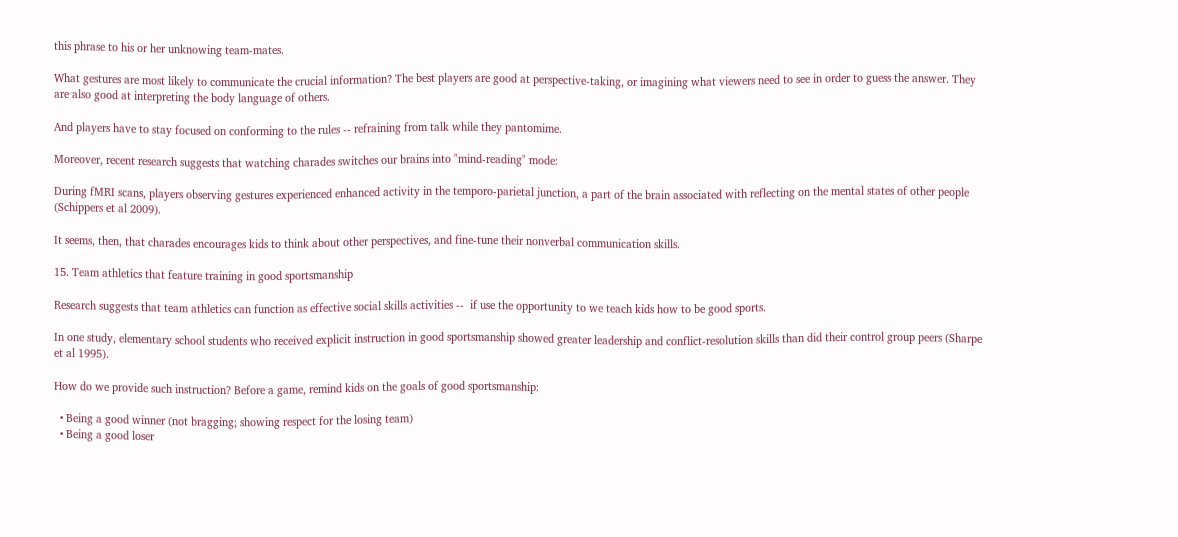this phrase to his or her unknowing team-mates.

What gestures are most likely to communicate the crucial information? The best players are good at perspective-taking, or imagining what viewers need to see in order to guess the answer. They are also good at interpreting the body language of others.

And players have to stay focused on conforming to the rules -- refraining from talk while they pantomime.

Moreover, recent research suggests that watching charades switches our brains into "mind-reading" mode:

During fMRI scans, players observing gestures experienced enhanced activity in the temporo-parietal junction, a part of the brain associated with reflecting on the mental states of other people (Schippers et al 2009).

It seems, then, that charades encourages kids to think about other perspectives, and fine-tune their nonverbal communication skills.

15. Team athletics that feature training in good sportsmanship

Research suggests that team athletics can function as effective social skills activities --  if use the opportunity to we teach kids how to be good sports.

In one study, elementary school students who received explicit instruction in good sportsmanship showed greater leadership and conflict-resolution skills than did their control group peers (Sharpe et al 1995).

How do we provide such instruction? Before a game, remind kids on the goals of good sportsmanship:

  • Being a good winner (not bragging; showing respect for the losing team)
  • Being a good loser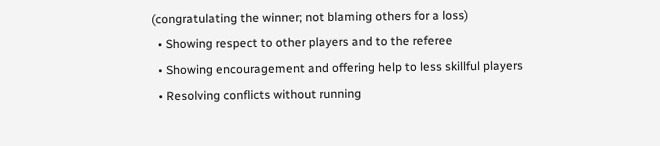(congratulating the winner; not blaming others for a loss)
  • Showing respect to other players and to the referee
  • Showing encouragement and offering help to less skillful players
  • Resolving conflicts without running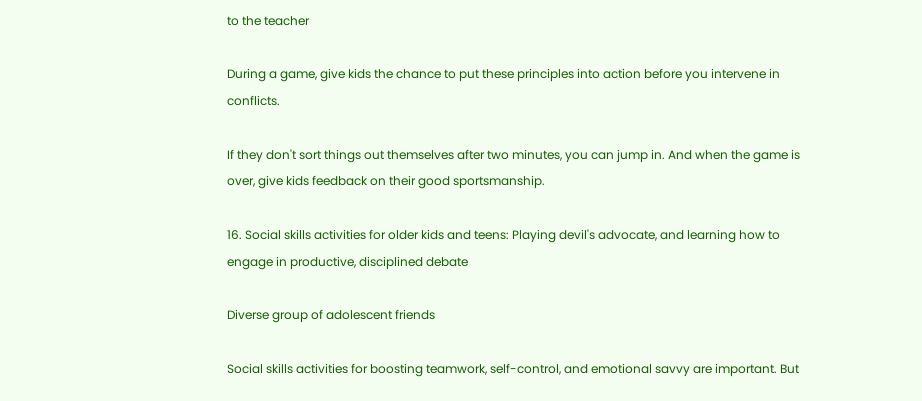to the teacher

During a game, give kids the chance to put these principles into action before you intervene in conflicts.

If they don't sort things out themselves after two minutes, you can jump in. And when the game is over, give kids feedback on their good sportsmanship.

16. Social skills activities for older kids and teens: Playing devil's advocate, and learning how to engage in productive, disciplined debate

Diverse group of adolescent friends

Social skills activities for boosting teamwork, self-control, and emotional savvy are important. But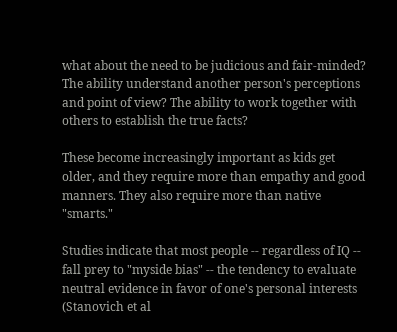what about the need to be judicious and fair-minded? The ability understand another person's perceptions and point of view? The ability to work together with others to establish the true facts?

These become increasingly important as kids get older, and they require more than empathy and good manners. They also require more than native "smarts."

Studies indicate that most people -- regardless of IQ -- fall prey to "myside bias" -- the tendency to evaluate neutral evidence in favor of one's personal interests (Stanovich et al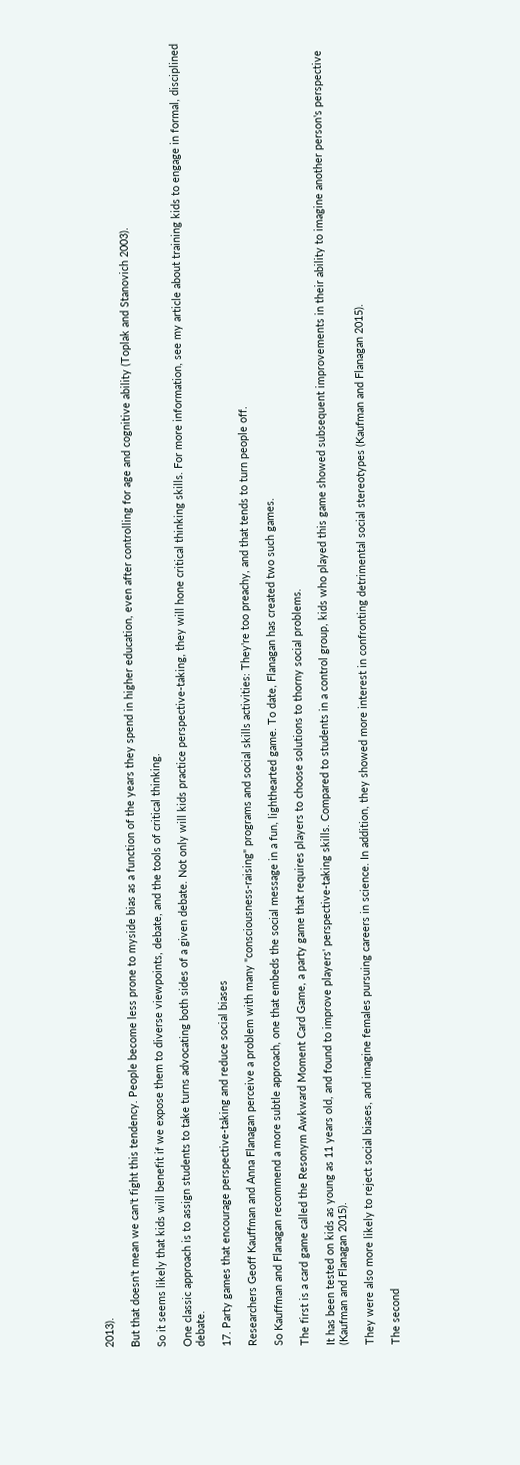2013).

But that doesn't mean we can't fight this tendency. People become less prone to myside bias as a function of the years they spend in higher education, even after controlling for age and cognitive ability (Toplak and Stanovich 2003).

So it seems likely that kids will benefit if we expose them to diverse viewpoints, debate, and the tools of critical thinking.

One classic approach is to assign students to take turns advocating both sides of a given debate. Not only will kids practice perspective-taking, they will hone critical thinking skills. For more information, see my article about training kids to engage in formal, disciplined debate.

17. Party games that encourage perspective-taking and reduce social biases

Researchers Geoff Kauffman and Anna Flanagan perceive a problem with many "consciousness-raising" programs and social skills activities: They're too preachy, and that tends to turn people off.

So Kauffman and Flanagan recommend a more subtle approach, one that embeds the social message in a fun, lighthearted game. To date, Flanagan has created two such games.

The first is a card game called the Resonym Awkward Moment Card Game, a party game that requires players to choose solutions to thorny social problems.

It has been tested on kids as young as 11 years old, and found to improve players' perspective-taking skills. Compared to students in a control group, kids who played this game showed subsequent improvements in their ability to imagine another person's perspective (Kaufman and Flanagan 2015).

They were also more likely to reject social biases, and imagine females pursuing careers in science. In addition, they showed more interest in confronting detrimental social stereotypes (Kaufman and Flanagan 2015).

The second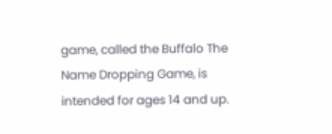game, called the Buffalo The Name Dropping Game, is intended for ages 14 and up.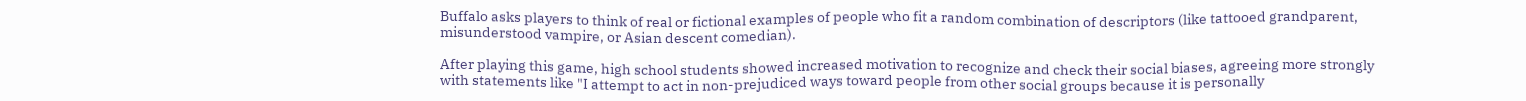Buffalo asks players to think of real or fictional examples of people who fit a random combination of descriptors (like tattooed grandparent, misunderstood vampire, or Asian descent comedian).

After playing this game, high school students showed increased motivation to recognize and check their social biases, agreeing more strongly with statements like "I attempt to act in non-prejudiced ways toward people from other social groups because it is personally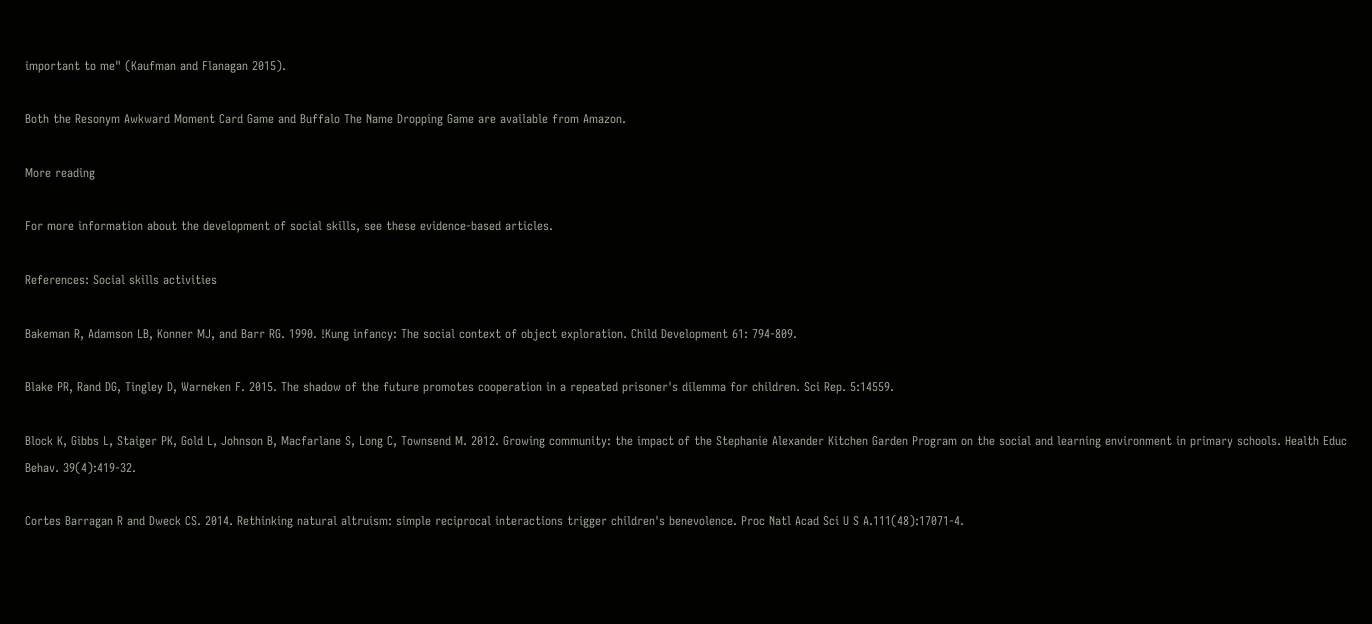important to me" (Kaufman and Flanagan 2015).

Both the Resonym Awkward Moment Card Game and Buffalo The Name Dropping Game are available from Amazon.

More reading

For more information about the development of social skills, see these evidence-based articles.

References: Social skills activities

Bakeman R, Adamson LB, Konner MJ, and Barr RG. 1990. !Kung infancy: The social context of object exploration. Child Development 61: 794-809.

Blake PR, Rand DG, Tingley D, Warneken F. 2015. The shadow of the future promotes cooperation in a repeated prisoner's dilemma for children. Sci Rep. 5:14559.

Block K, Gibbs L, Staiger PK, Gold L, Johnson B, Macfarlane S, Long C, Townsend M. 2012. Growing community: the impact of the Stephanie Alexander Kitchen Garden Program on the social and learning environment in primary schools. Health Educ Behav. 39(4):419-32.

Cortes Barragan R and Dweck CS. 2014. Rethinking natural altruism: simple reciprocal interactions trigger children's benevolence. Proc Natl Acad Sci U S A.111(48):17071-4.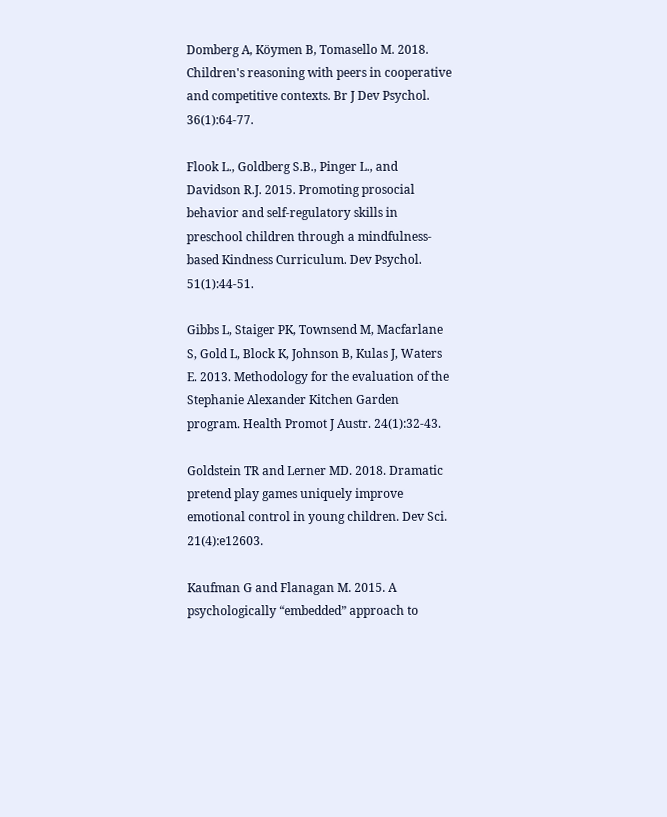Domberg A, Köymen B, Tomasello M. 2018. Children's reasoning with peers in cooperative and competitive contexts. Br J Dev Psychol. 36(1):64-77.

Flook L., Goldberg S.B., Pinger L., and Davidson R.J. 2015. Promoting prosocial behavior and self-regulatory skills in preschool children through a mindfulness-based Kindness Curriculum. Dev Psychol. 51(1):44-51.

Gibbs L, Staiger PK, Townsend M, Macfarlane S, Gold L, Block K, Johnson B, Kulas J, Waters E. 2013. Methodology for the evaluation of the Stephanie Alexander Kitchen Garden program. Health Promot J Austr. 24(1):32-43.

Goldstein TR and Lerner MD. 2018. Dramatic pretend play games uniquely improve emotional control in young children. Dev Sci. 21(4):e12603.

Kaufman G and Flanagan M. 2015. A psychologically “embedded” approach to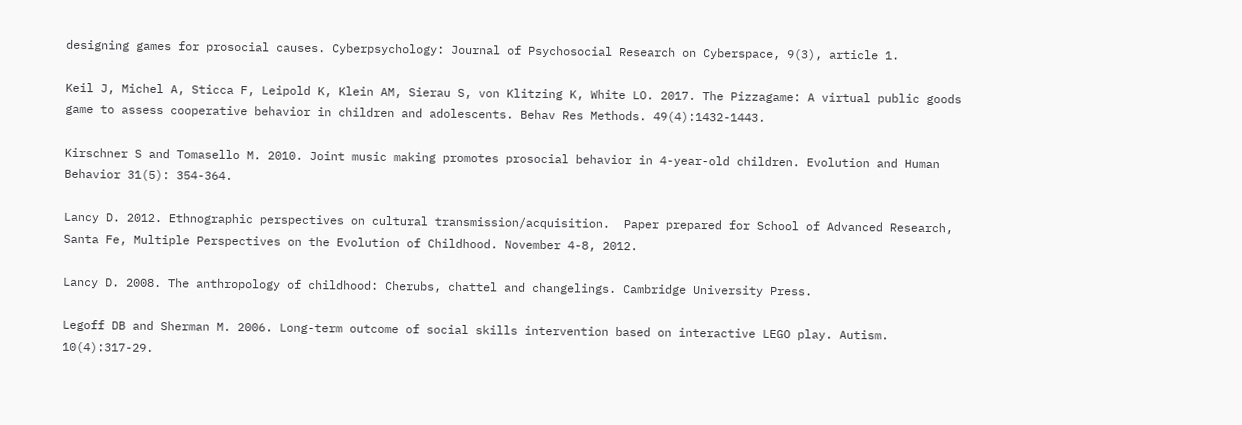designing games for prosocial causes. Cyberpsychology: Journal of Psychosocial Research on Cyberspace, 9(3), article 1.

Keil J, Michel A, Sticca F, Leipold K, Klein AM, Sierau S, von Klitzing K, White LO. 2017. The Pizzagame: A virtual public goods game to assess cooperative behavior in children and adolescents. Behav Res Methods. 49(4):1432-1443.

Kirschner S and Tomasello M. 2010. Joint music making promotes prosocial behavior in 4-year-old children. Evolution and Human Behavior 31(5): 354-364.

Lancy D. 2012. Ethnographic perspectives on cultural transmission/acquisition.  Paper prepared for School of Advanced Research, Santa Fe, Multiple Perspectives on the Evolution of Childhood. November 4-8, 2012.

Lancy D. 2008. The anthropology of childhood: Cherubs, chattel and changelings. Cambridge University Press.

Legoff DB and Sherman M. 2006. Long-term outcome of social skills intervention based on interactive LEGO play. Autism. 10(4):317-29.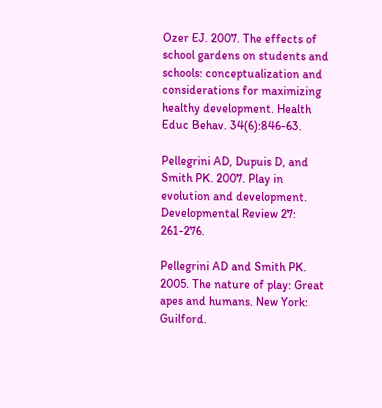Ozer EJ. 2007. The effects of school gardens on students and schools: conceptualization and considerations for maximizing healthy development. Health Educ Behav. 34(6):846-63.

Pellegrini AD, Dupuis D, and Smith PK. 2007. Play in evolution and development. Developmental Review 27: 261-276.

Pellegrini AD and Smith PK. 2005. The nature of play: Great apes and humans. New York: Guilford.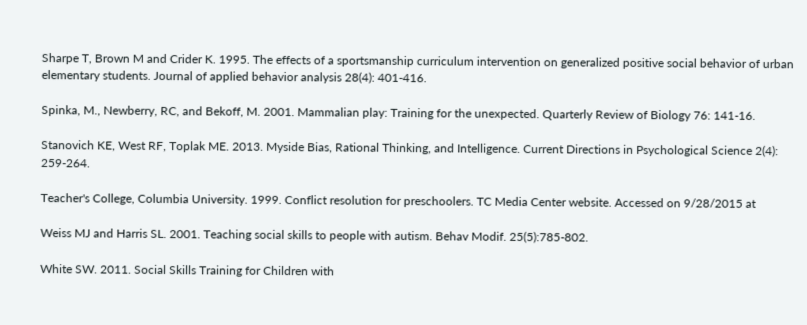Sharpe T, Brown M and Crider K. 1995. The effects of a sportsmanship curriculum intervention on generalized positive social behavior of urban elementary students. Journal of applied behavior analysis 28(4): 401-416.

Spinka, M., Newberry, RC, and Bekoff, M. 2001. Mammalian play: Training for the unexpected. Quarterly Review of Biology 76: 141-16.

Stanovich KE, West RF, Toplak ME. 2013. Myside Bias, Rational Thinking, and Intelligence. Current Directions in Psychological Science 2(4): 259-264.

Teacher's College, Columbia University. 1999. Conflict resolution for preschoolers. TC Media Center website. Accessed on 9/28/2015 at

Weiss MJ and Harris SL. 2001. Teaching social skills to people with autism. Behav Modif. 25(5):785-802.

White SW. 2011. Social Skills Training for Children with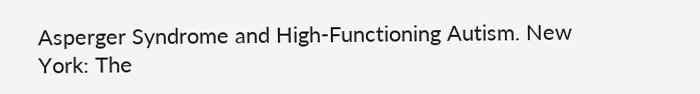Asperger Syndrome and High-Functioning Autism. New York: The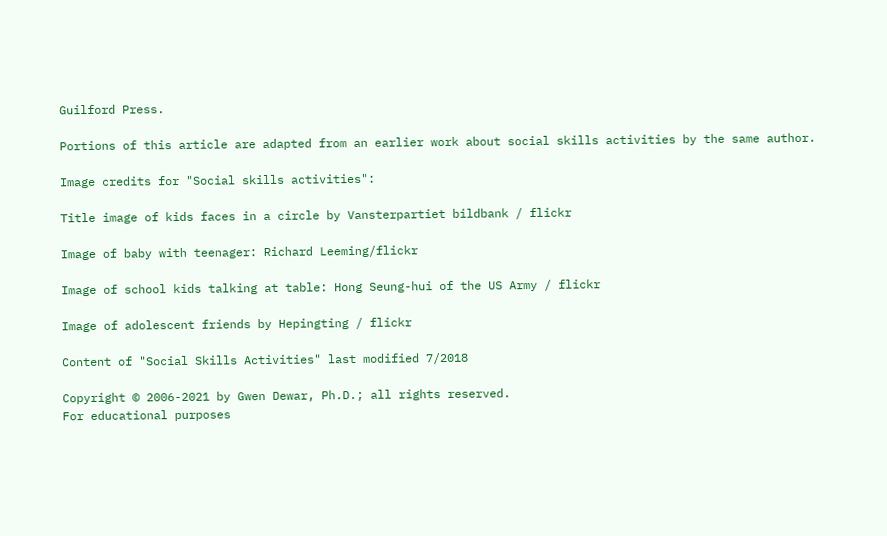Guilford Press.

Portions of this article are adapted from an earlier work about social skills activities by the same author.

Image credits for "Social skills activities":

Title image of kids faces in a circle by Vansterpartiet bildbank / flickr

Image of baby with teenager: Richard Leeming/flickr

Image of school kids talking at table: Hong Seung-hui of the US Army / flickr

Image of adolescent friends by Hepingting / flickr

Content of "Social Skills Activities" last modified 7/2018

Copyright © 2006-2021 by Gwen Dewar, Ph.D.; all rights reserved.
For educational purposes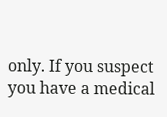only. If you suspect you have a medical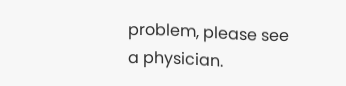problem, please see a physician.